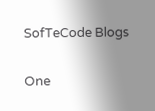SofTeCode Blogs

One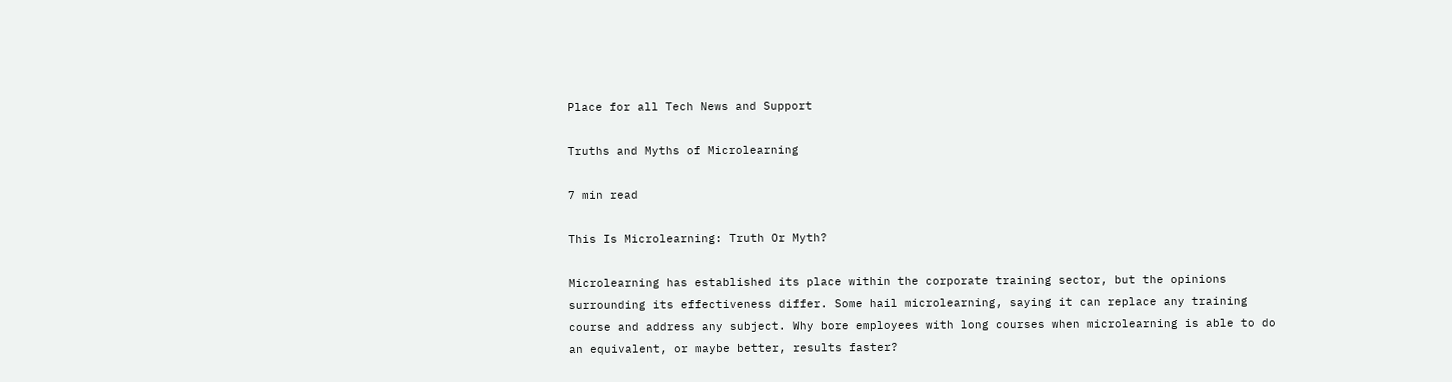Place for all Tech News and Support

Truths and Myths of Microlearning

7 min read

This Is Microlearning: Truth Or Myth?

Microlearning has established its place within the corporate training sector, but the opinions surrounding its effectiveness differ. Some hail microlearning, saying it can replace any training course and address any subject. Why bore employees with long courses when microlearning is able to do an equivalent, or maybe better, results faster?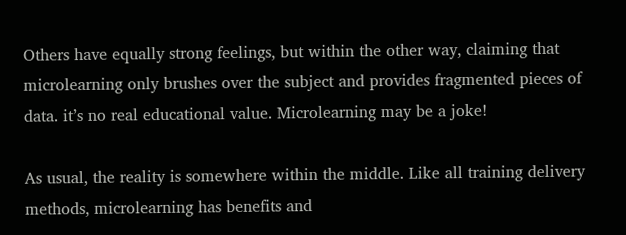Others have equally strong feelings, but within the other way, claiming that microlearning only brushes over the subject and provides fragmented pieces of data. it’s no real educational value. Microlearning may be a joke!

As usual, the reality is somewhere within the middle. Like all training delivery methods, microlearning has benefits and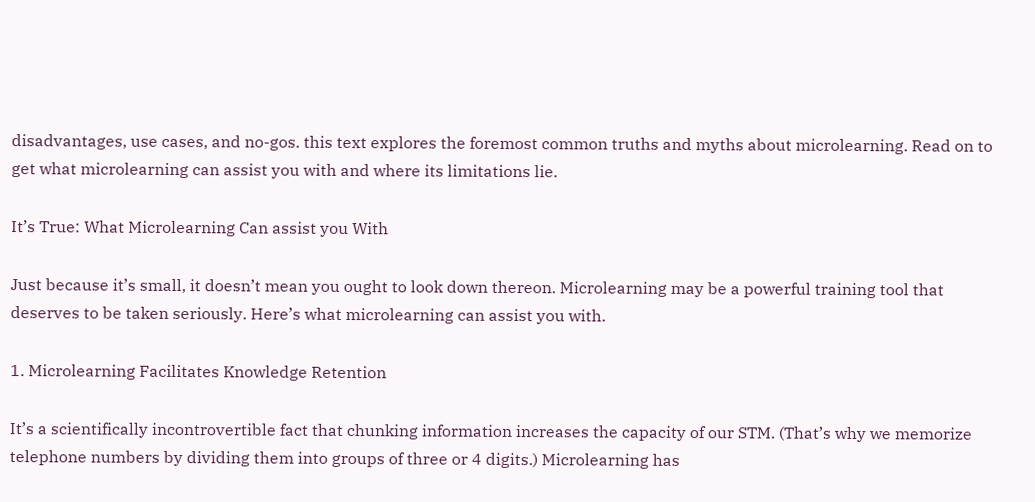disadvantages, use cases, and no-gos. this text explores the foremost common truths and myths about microlearning. Read on to get what microlearning can assist you with and where its limitations lie.

It’s True: What Microlearning Can assist you With

Just because it’s small, it doesn’t mean you ought to look down thereon. Microlearning may be a powerful training tool that deserves to be taken seriously. Here’s what microlearning can assist you with.

1. Microlearning Facilitates Knowledge Retention

It’s a scientifically incontrovertible fact that chunking information increases the capacity of our STM. (That’s why we memorize telephone numbers by dividing them into groups of three or 4 digits.) Microlearning has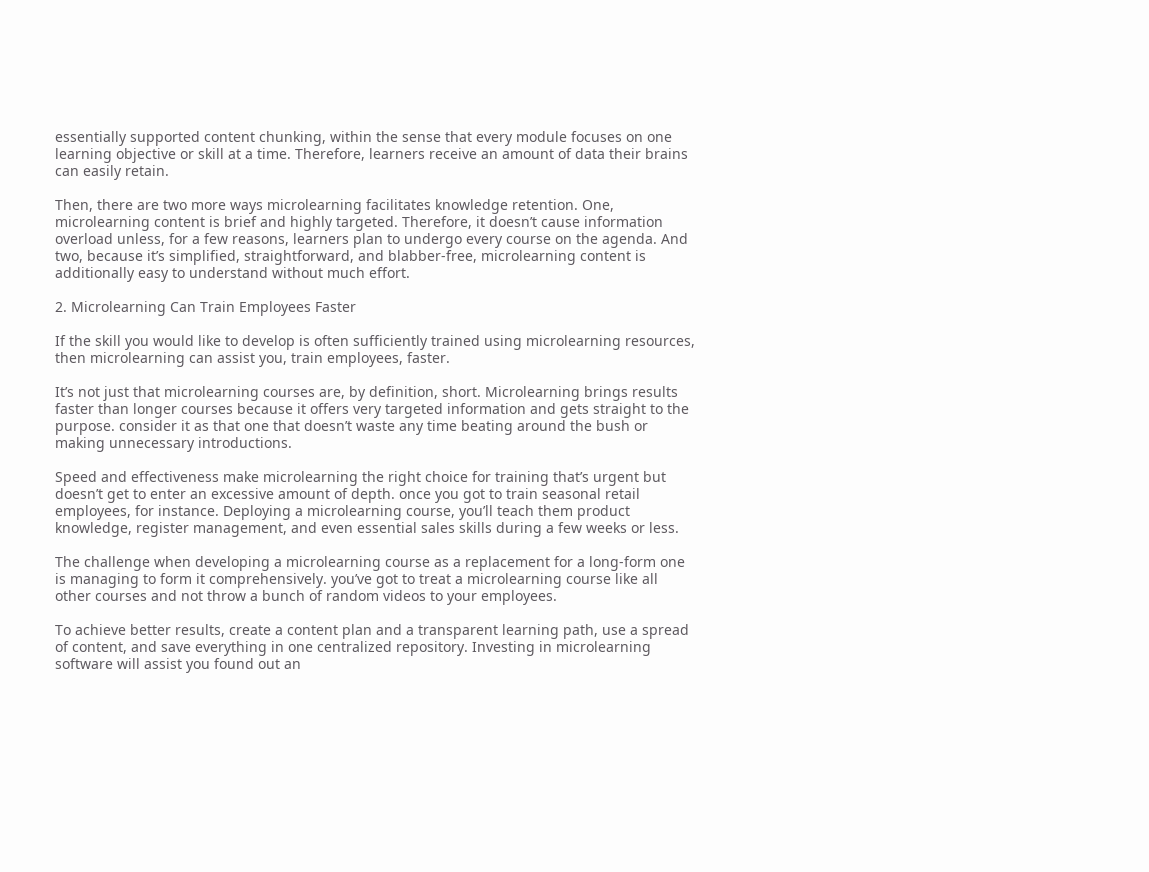essentially supported content chunking, within the sense that every module focuses on one learning objective or skill at a time. Therefore, learners receive an amount of data their brains can easily retain.

Then, there are two more ways microlearning facilitates knowledge retention. One, microlearning content is brief and highly targeted. Therefore, it doesn’t cause information overload unless, for a few reasons, learners plan to undergo every course on the agenda. And two, because it’s simplified, straightforward, and blabber-free, microlearning content is additionally easy to understand without much effort.

2. Microlearning Can Train Employees Faster

If the skill you would like to develop is often sufficiently trained using microlearning resources, then microlearning can assist you, train employees, faster.

It’s not just that microlearning courses are, by definition, short. Microlearning brings results faster than longer courses because it offers very targeted information and gets straight to the purpose. consider it as that one that doesn’t waste any time beating around the bush or making unnecessary introductions.

Speed and effectiveness make microlearning the right choice for training that’s urgent but doesn’t get to enter an excessive amount of depth. once you got to train seasonal retail employees, for instance. Deploying a microlearning course, you’ll teach them product knowledge, register management, and even essential sales skills during a few weeks or less.

The challenge when developing a microlearning course as a replacement for a long-form one is managing to form it comprehensively. you’ve got to treat a microlearning course like all other courses and not throw a bunch of random videos to your employees.

To achieve better results, create a content plan and a transparent learning path, use a spread of content, and save everything in one centralized repository. Investing in microlearning software will assist you found out an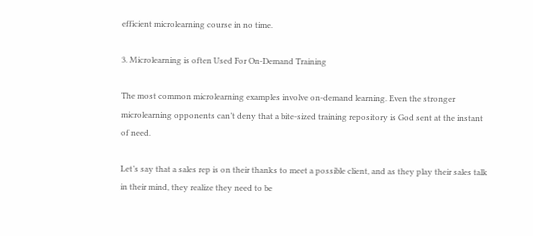efficient microlearning course in no time.

3. Microlearning is often Used For On-Demand Training

The most common microlearning examples involve on-demand learning. Even the stronger microlearning opponents can’t deny that a bite-sized training repository is God sent at the instant of need.

Let’s say that a sales rep is on their thanks to meet a possible client, and as they play their sales talk in their mind, they realize they need to be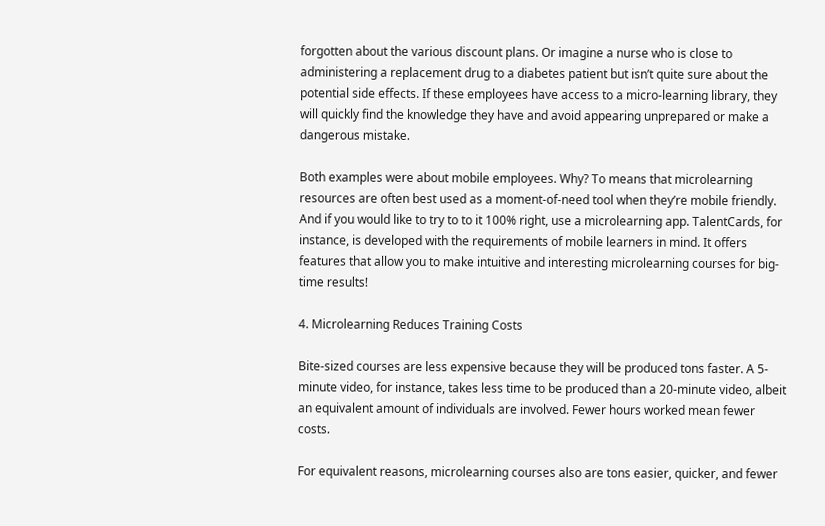forgotten about the various discount plans. Or imagine a nurse who is close to administering a replacement drug to a diabetes patient but isn’t quite sure about the potential side effects. If these employees have access to a micro-learning library, they will quickly find the knowledge they have and avoid appearing unprepared or make a dangerous mistake.

Both examples were about mobile employees. Why? To means that microlearning resources are often best used as a moment-of-need tool when they’re mobile friendly. And if you would like to try to to it 100% right, use a microlearning app. TalentCards, for instance, is developed with the requirements of mobile learners in mind. It offers features that allow you to make intuitive and interesting microlearning courses for big-time results!

4. Microlearning Reduces Training Costs

Bite-sized courses are less expensive because they will be produced tons faster. A 5-minute video, for instance, takes less time to be produced than a 20-minute video, albeit an equivalent amount of individuals are involved. Fewer hours worked mean fewer costs.

For equivalent reasons, microlearning courses also are tons easier, quicker, and fewer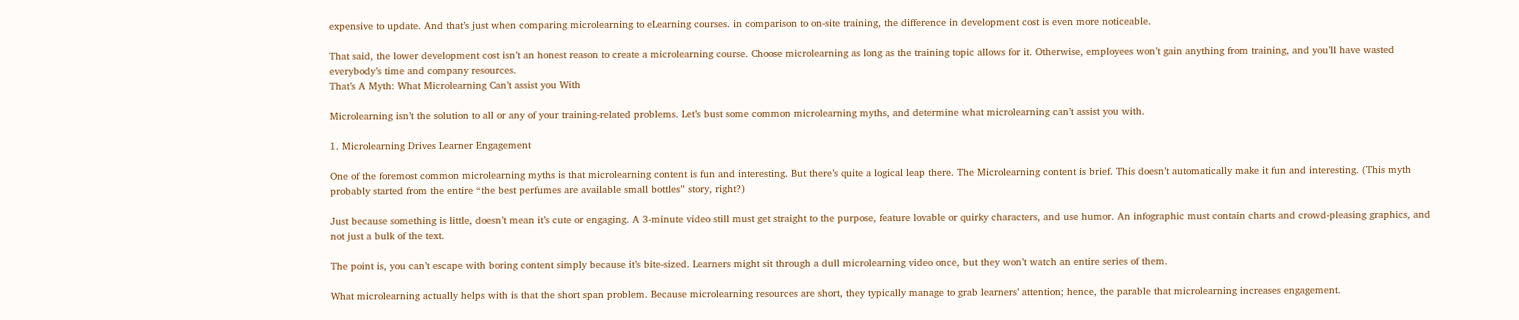expensive to update. And that’s just when comparing microlearning to eLearning courses. in comparison to on-site training, the difference in development cost is even more noticeable.

That said, the lower development cost isn’t an honest reason to create a microlearning course. Choose microlearning as long as the training topic allows for it. Otherwise, employees won’t gain anything from training, and you’ll have wasted everybody’s time and company resources.
That’s A Myth: What Microlearning Can’t assist you With

Microlearning isn’t the solution to all or any of your training-related problems. Let’s bust some common microlearning myths, and determine what microlearning can’t assist you with.

1. Microlearning Drives Learner Engagement

One of the foremost common microlearning myths is that microlearning content is fun and interesting. But there’s quite a logical leap there. The Microlearning content is brief. This doesn’t automatically make it fun and interesting. (This myth probably started from the entire “the best perfumes are available small bottles” story, right?)

Just because something is little, doesn’t mean it’s cute or engaging. A 3-minute video still must get straight to the purpose, feature lovable or quirky characters, and use humor. An infographic must contain charts and crowd-pleasing graphics, and not just a bulk of the text.

The point is, you can’t escape with boring content simply because it’s bite-sized. Learners might sit through a dull microlearning video once, but they won’t watch an entire series of them.

What microlearning actually helps with is that the short span problem. Because microlearning resources are short, they typically manage to grab learners’ attention; hence, the parable that microlearning increases engagement.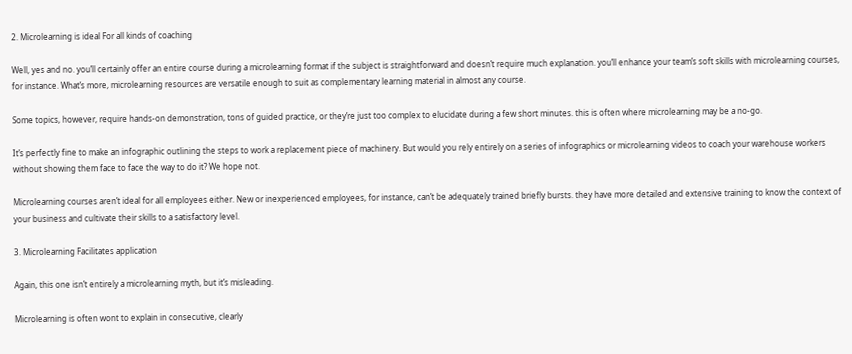2. Microlearning is ideal For all kinds of coaching

Well, yes and no. you’ll certainly offer an entire course during a microlearning format if the subject is straightforward and doesn’t require much explanation. you’ll enhance your team’s soft skills with microlearning courses, for instance. What’s more, microlearning resources are versatile enough to suit as complementary learning material in almost any course.

Some topics, however, require hands-on demonstration, tons of guided practice, or they’re just too complex to elucidate during a few short minutes. this is often where microlearning may be a no-go.

It’s perfectly fine to make an infographic outlining the steps to work a replacement piece of machinery. But would you rely entirely on a series of infographics or microlearning videos to coach your warehouse workers without showing them face to face the way to do it? We hope not.

Microlearning courses aren’t ideal for all employees either. New or inexperienced employees, for instance, can’t be adequately trained briefly bursts. they have more detailed and extensive training to know the context of your business and cultivate their skills to a satisfactory level.

3. Microlearning Facilitates application

Again, this one isn’t entirely a microlearning myth, but it’s misleading.

Microlearning is often wont to explain in consecutive, clearly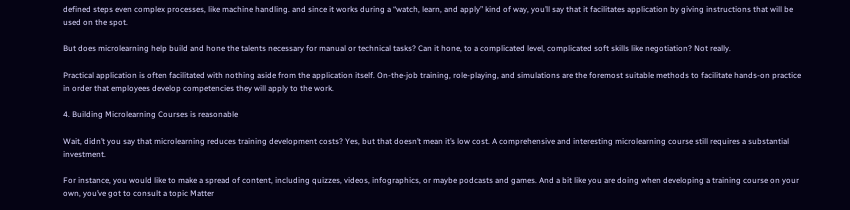defined steps even complex processes, like machine handling. and since it works during a “watch, learn, and apply” kind of way, you’ll say that it facilitates application by giving instructions that will be used on the spot.

But does microlearning help build and hone the talents necessary for manual or technical tasks? Can it hone, to a complicated level, complicated soft skills like negotiation? Not really.

Practical application is often facilitated with nothing aside from the application itself. On-the-job training, role-playing, and simulations are the foremost suitable methods to facilitate hands-on practice in order that employees develop competencies they will apply to the work.

4. Building Microlearning Courses is reasonable

Wait, didn’t you say that microlearning reduces training development costs? Yes, but that doesn’t mean it’s low cost. A comprehensive and interesting microlearning course still requires a substantial investment.

For instance, you would like to make a spread of content, including quizzes, videos, infographics, or maybe podcasts and games. And a bit like you are doing when developing a training course on your own, you’ve got to consult a topic Matter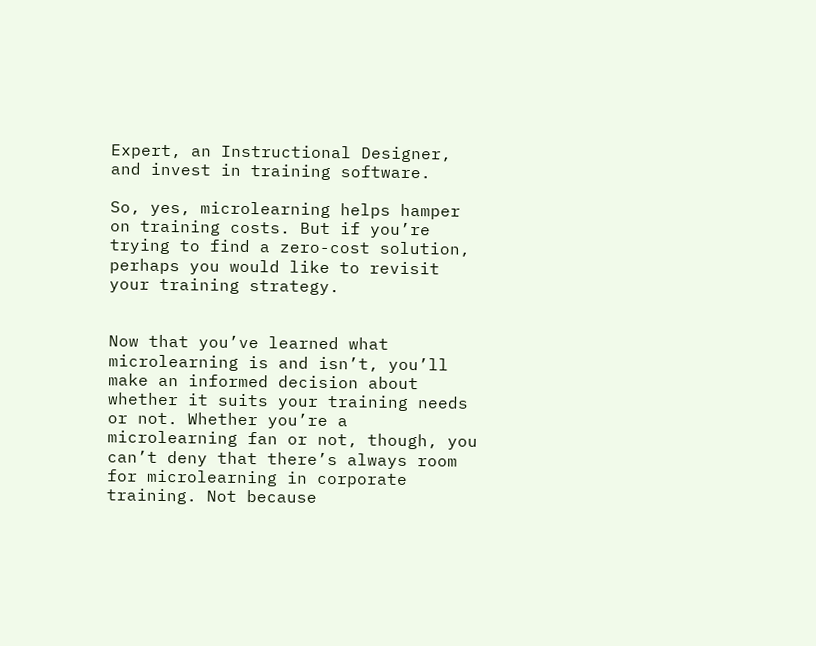Expert, an Instructional Designer, and invest in training software.

So, yes, microlearning helps hamper on training costs. But if you’re trying to find a zero-cost solution, perhaps you would like to revisit your training strategy.


Now that you’ve learned what microlearning is and isn’t, you’ll make an informed decision about whether it suits your training needs or not. Whether you’re a microlearning fan or not, though, you can’t deny that there’s always room for microlearning in corporate training. Not because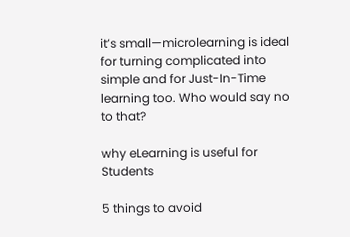it’s small—microlearning is ideal for turning complicated into simple and for Just-In-Time learning too. Who would say no to that?

why eLearning is useful for Students

5 things to avoid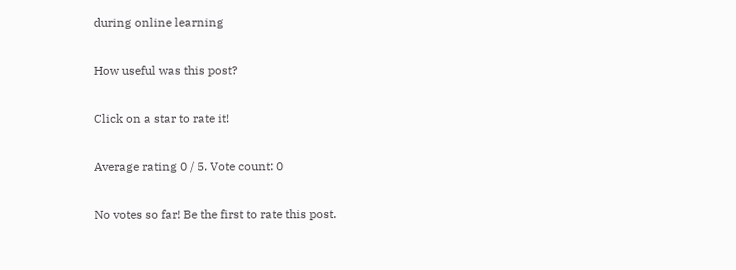during online learning

How useful was this post?

Click on a star to rate it!

Average rating 0 / 5. Vote count: 0

No votes so far! Be the first to rate this post.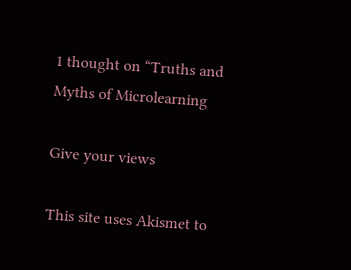1 thought on “Truths and Myths of Microlearning

Give your views

This site uses Akismet to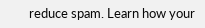reduce spam. Learn how your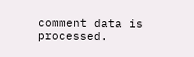comment data is processed.